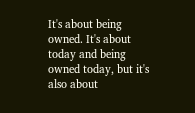It's about being owned. It's about today and being owned today, but it's also about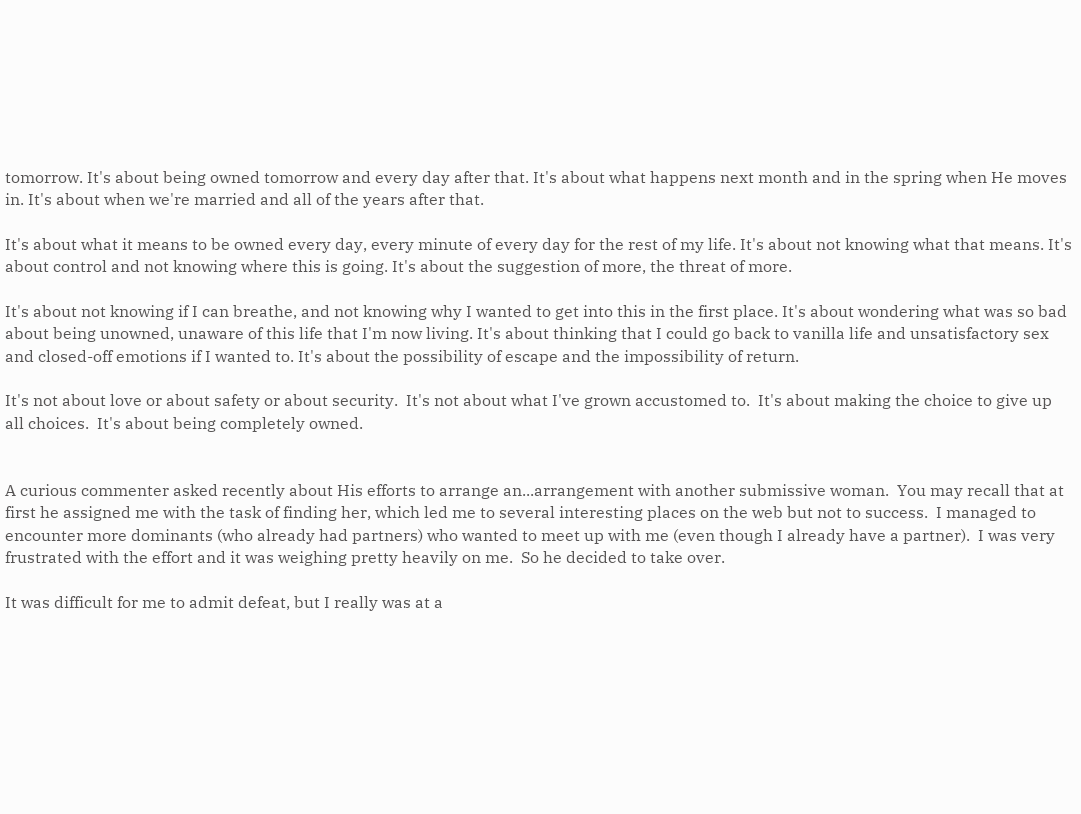tomorrow. It's about being owned tomorrow and every day after that. It's about what happens next month and in the spring when He moves in. It's about when we're married and all of the years after that.

It's about what it means to be owned every day, every minute of every day for the rest of my life. It's about not knowing what that means. It's about control and not knowing where this is going. It's about the suggestion of more, the threat of more.

It's about not knowing if I can breathe, and not knowing why I wanted to get into this in the first place. It's about wondering what was so bad about being unowned, unaware of this life that I'm now living. It's about thinking that I could go back to vanilla life and unsatisfactory sex and closed-off emotions if I wanted to. It's about the possibility of escape and the impossibility of return.

It's not about love or about safety or about security.  It's not about what I've grown accustomed to.  It's about making the choice to give up all choices.  It's about being completely owned.


A curious commenter asked recently about His efforts to arrange an...arrangement with another submissive woman.  You may recall that at first he assigned me with the task of finding her, which led me to several interesting places on the web but not to success.  I managed to encounter more dominants (who already had partners) who wanted to meet up with me (even though I already have a partner).  I was very frustrated with the effort and it was weighing pretty heavily on me.  So he decided to take over.

It was difficult for me to admit defeat, but I really was at a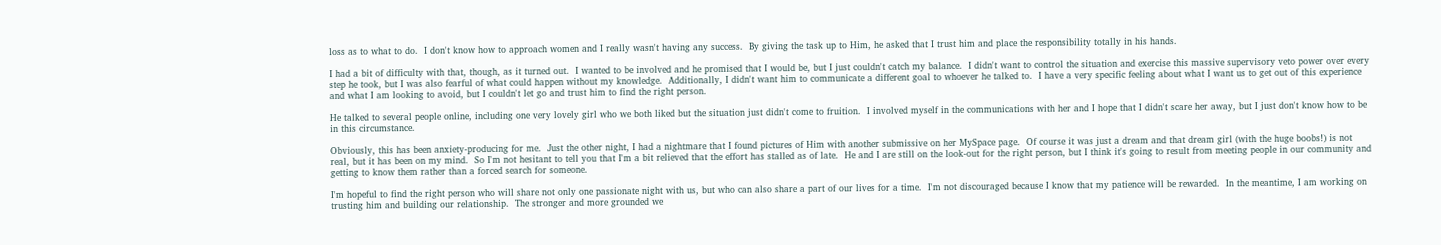loss as to what to do.  I don't know how to approach women and I really wasn't having any success.  By giving the task up to Him, he asked that I trust him and place the responsibility totally in his hands.

I had a bit of difficulty with that, though, as it turned out.  I wanted to be involved and he promised that I would be, but I just couldn't catch my balance.  I didn't want to control the situation and exercise this massive supervisory veto power over every step he took, but I was also fearful of what could happen without my knowledge.  Additionally, I didn't want him to communicate a different goal to whoever he talked to.  I have a very specific feeling about what I want us to get out of this experience and what I am looking to avoid, but I couldn't let go and trust him to find the right person.

He talked to several people online, including one very lovely girl who we both liked but the situation just didn't come to fruition.  I involved myself in the communications with her and I hope that I didn't scare her away, but I just don't know how to be in this circumstance.

Obviously, this has been anxiety-producing for me.  Just the other night, I had a nightmare that I found pictures of Him with another submissive on her MySpace page.  Of course it was just a dream and that dream girl (with the huge boobs!) is not real, but it has been on my mind.  So I'm not hesitant to tell you that I'm a bit relieved that the effort has stalled as of late.  He and I are still on the look-out for the right person, but I think it's going to result from meeting people in our community and getting to know them rather than a forced search for someone.

I'm hopeful to find the right person who will share not only one passionate night with us, but who can also share a part of our lives for a time.  I'm not discouraged because I know that my patience will be rewarded.  In the meantime, I am working on trusting him and building our relationship.  The stronger and more grounded we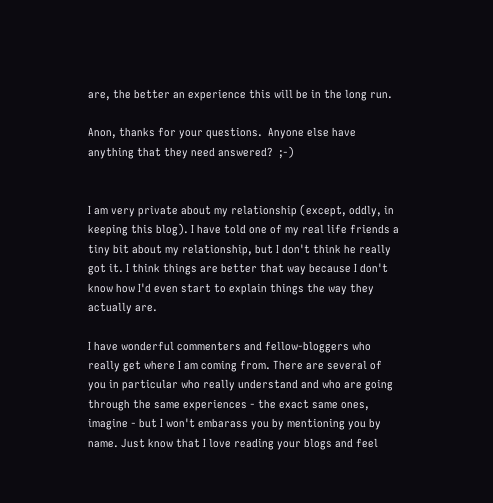are, the better an experience this will be in the long run.

Anon, thanks for your questions.  Anyone else have anything that they need answered?  ;-)


I am very private about my relationship (except, oddly, in keeping this blog). I have told one of my real life friends a tiny bit about my relationship, but I don't think he really got it. I think things are better that way because I don't know how I'd even start to explain things the way they actually are.

I have wonderful commenters and fellow-bloggers who really get where I am coming from. There are several of you in particular who really understand and who are going through the same experiences - the exact same ones, imagine - but I won't embarass you by mentioning you by name. Just know that I love reading your blogs and feel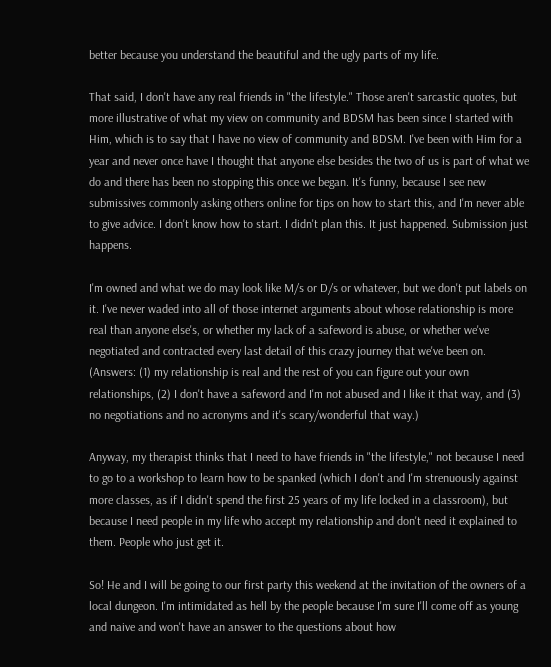better because you understand the beautiful and the ugly parts of my life.

That said, I don't have any real friends in "the lifestyle." Those aren't sarcastic quotes, but more illustrative of what my view on community and BDSM has been since I started with Him, which is to say that I have no view of community and BDSM. I've been with Him for a year and never once have I thought that anyone else besides the two of us is part of what we do and there has been no stopping this once we began. It's funny, because I see new submissives commonly asking others online for tips on how to start this, and I'm never able to give advice. I don't know how to start. I didn't plan this. It just happened. Submission just happens.

I'm owned and what we do may look like M/s or D/s or whatever, but we don't put labels on it. I've never waded into all of those internet arguments about whose relationship is more real than anyone else's, or whether my lack of a safeword is abuse, or whether we've negotiated and contracted every last detail of this crazy journey that we've been on. (Answers: (1) my relationship is real and the rest of you can figure out your own relationships, (2) I don't have a safeword and I'm not abused and I like it that way, and (3) no negotiations and no acronyms and it's scary/wonderful that way.)

Anyway, my therapist thinks that I need to have friends in "the lifestyle," not because I need to go to a workshop to learn how to be spanked (which I don't and I'm strenuously against more classes, as if I didn't spend the first 25 years of my life locked in a classroom), but because I need people in my life who accept my relationship and don't need it explained to them. People who just get it.

So! He and I will be going to our first party this weekend at the invitation of the owners of a local dungeon. I'm intimidated as hell by the people because I'm sure I'll come off as young and naive and won't have an answer to the questions about how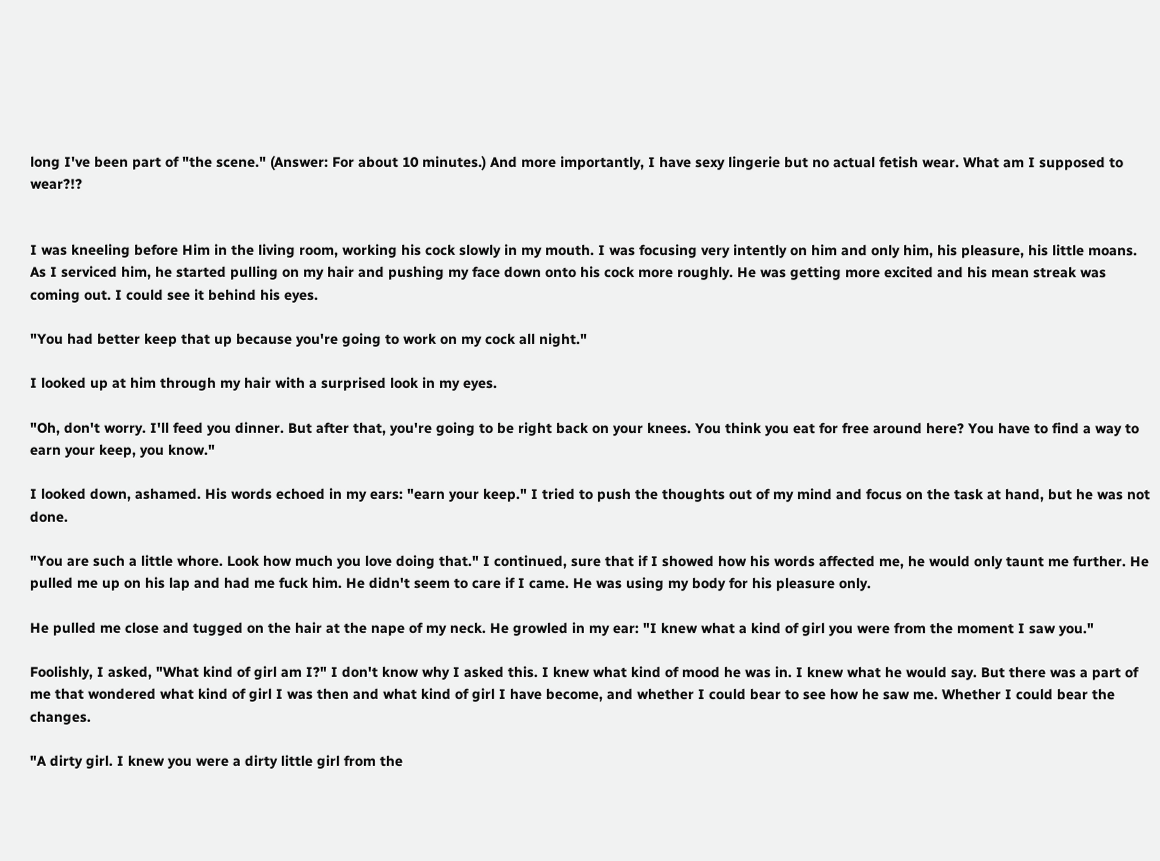long I've been part of "the scene." (Answer: For about 10 minutes.) And more importantly, I have sexy lingerie but no actual fetish wear. What am I supposed to wear?!?


I was kneeling before Him in the living room, working his cock slowly in my mouth. I was focusing very intently on him and only him, his pleasure, his little moans. As I serviced him, he started pulling on my hair and pushing my face down onto his cock more roughly. He was getting more excited and his mean streak was coming out. I could see it behind his eyes.

"You had better keep that up because you're going to work on my cock all night."

I looked up at him through my hair with a surprised look in my eyes.

"Oh, don't worry. I'll feed you dinner. But after that, you're going to be right back on your knees. You think you eat for free around here? You have to find a way to earn your keep, you know."

I looked down, ashamed. His words echoed in my ears: "earn your keep." I tried to push the thoughts out of my mind and focus on the task at hand, but he was not done.

"You are such a little whore. Look how much you love doing that." I continued, sure that if I showed how his words affected me, he would only taunt me further. He pulled me up on his lap and had me fuck him. He didn't seem to care if I came. He was using my body for his pleasure only.

He pulled me close and tugged on the hair at the nape of my neck. He growled in my ear: "I knew what a kind of girl you were from the moment I saw you."

Foolishly, I asked, "What kind of girl am I?" I don't know why I asked this. I knew what kind of mood he was in. I knew what he would say. But there was a part of me that wondered what kind of girl I was then and what kind of girl I have become, and whether I could bear to see how he saw me. Whether I could bear the changes.

"A dirty girl. I knew you were a dirty little girl from the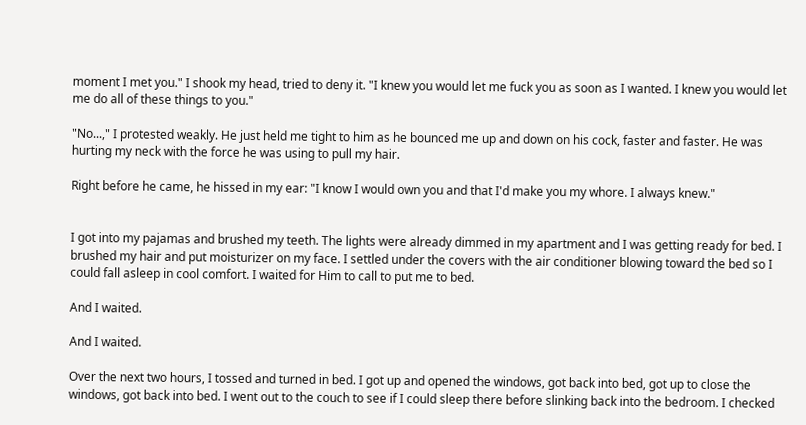moment I met you." I shook my head, tried to deny it. "I knew you would let me fuck you as soon as I wanted. I knew you would let me do all of these things to you."

"No...," I protested weakly. He just held me tight to him as he bounced me up and down on his cock, faster and faster. He was hurting my neck with the force he was using to pull my hair.

Right before he came, he hissed in my ear: "I know I would own you and that I'd make you my whore. I always knew."


I got into my pajamas and brushed my teeth. The lights were already dimmed in my apartment and I was getting ready for bed. I brushed my hair and put moisturizer on my face. I settled under the covers with the air conditioner blowing toward the bed so I could fall asleep in cool comfort. I waited for Him to call to put me to bed.

And I waited.

And I waited.

Over the next two hours, I tossed and turned in bed. I got up and opened the windows, got back into bed, got up to close the windows, got back into bed. I went out to the couch to see if I could sleep there before slinking back into the bedroom. I checked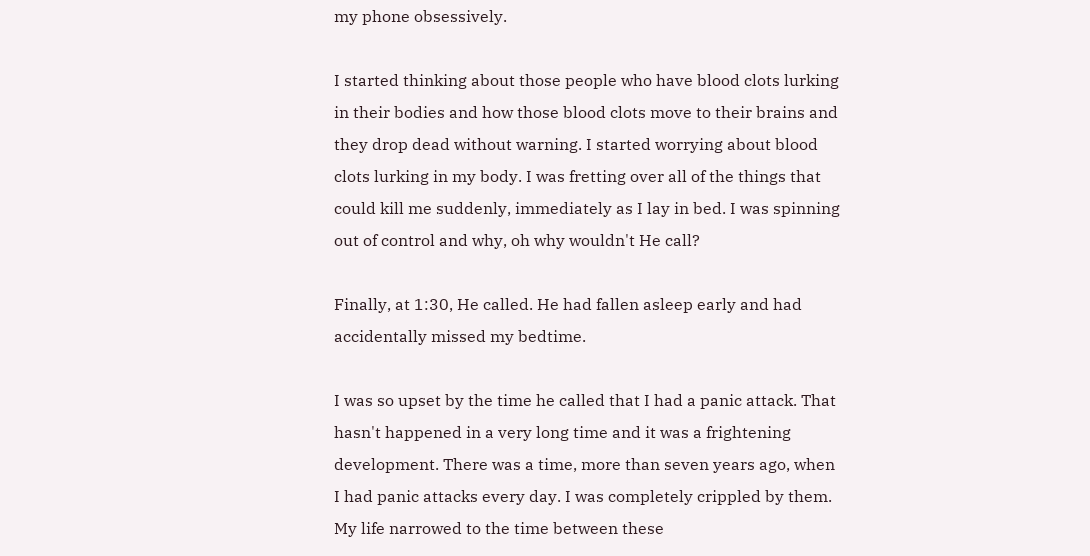my phone obsessively.

I started thinking about those people who have blood clots lurking in their bodies and how those blood clots move to their brains and they drop dead without warning. I started worrying about blood clots lurking in my body. I was fretting over all of the things that could kill me suddenly, immediately as I lay in bed. I was spinning out of control and why, oh why wouldn't He call?

Finally, at 1:30, He called. He had fallen asleep early and had accidentally missed my bedtime.

I was so upset by the time he called that I had a panic attack. That hasn't happened in a very long time and it was a frightening development. There was a time, more than seven years ago, when I had panic attacks every day. I was completely crippled by them. My life narrowed to the time between these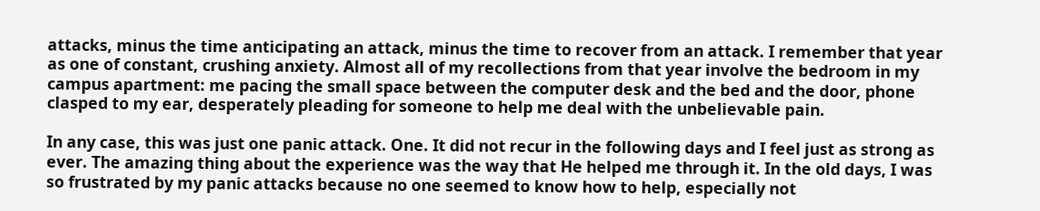attacks, minus the time anticipating an attack, minus the time to recover from an attack. I remember that year as one of constant, crushing anxiety. Almost all of my recollections from that year involve the bedroom in my campus apartment: me pacing the small space between the computer desk and the bed and the door, phone clasped to my ear, desperately pleading for someone to help me deal with the unbelievable pain.

In any case, this was just one panic attack. One. It did not recur in the following days and I feel just as strong as ever. The amazing thing about the experience was the way that He helped me through it. In the old days, I was so frustrated by my panic attacks because no one seemed to know how to help, especially not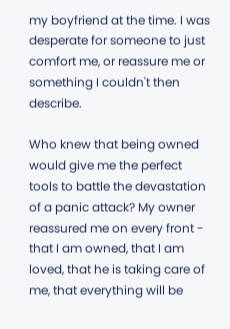my boyfriend at the time. I was desperate for someone to just comfort me, or reassure me or something I couldn't then describe.

Who knew that being owned would give me the perfect tools to battle the devastation of a panic attack? My owner reassured me on every front - that I am owned, that I am loved, that he is taking care of me, that everything will be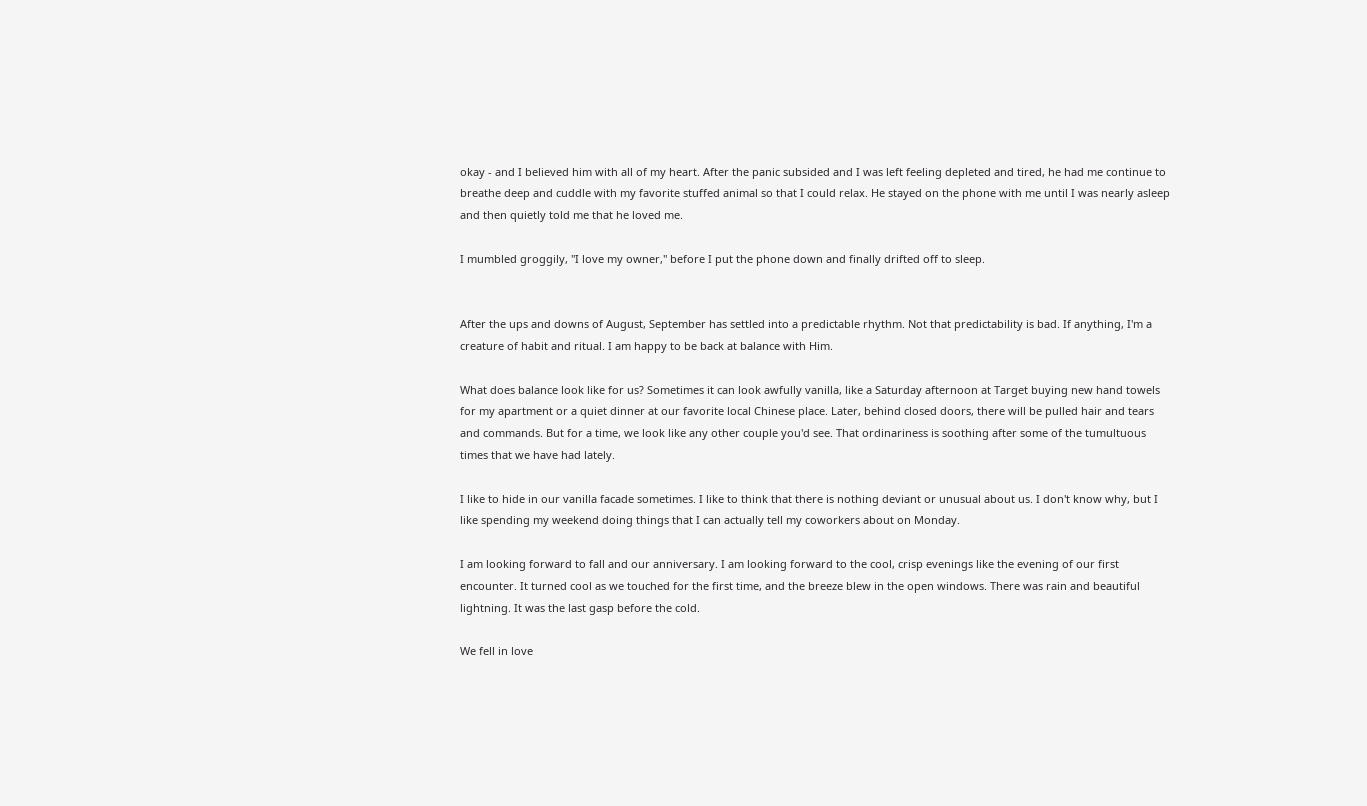okay - and I believed him with all of my heart. After the panic subsided and I was left feeling depleted and tired, he had me continue to breathe deep and cuddle with my favorite stuffed animal so that I could relax. He stayed on the phone with me until I was nearly asleep and then quietly told me that he loved me.

I mumbled groggily, "I love my owner," before I put the phone down and finally drifted off to sleep.


After the ups and downs of August, September has settled into a predictable rhythm. Not that predictability is bad. If anything, I'm a creature of habit and ritual. I am happy to be back at balance with Him.

What does balance look like for us? Sometimes it can look awfully vanilla, like a Saturday afternoon at Target buying new hand towels for my apartment or a quiet dinner at our favorite local Chinese place. Later, behind closed doors, there will be pulled hair and tears and commands. But for a time, we look like any other couple you'd see. That ordinariness is soothing after some of the tumultuous times that we have had lately.

I like to hide in our vanilla facade sometimes. I like to think that there is nothing deviant or unusual about us. I don't know why, but I like spending my weekend doing things that I can actually tell my coworkers about on Monday.

I am looking forward to fall and our anniversary. I am looking forward to the cool, crisp evenings like the evening of our first encounter. It turned cool as we touched for the first time, and the breeze blew in the open windows. There was rain and beautiful lightning. It was the last gasp before the cold.

We fell in love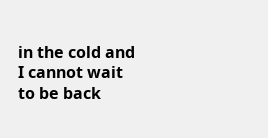in the cold and I cannot wait to be back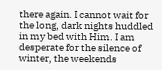there again. I cannot wait for the long, dark nights huddled in my bed with Him. I am desperate for the silence of winter, the weekends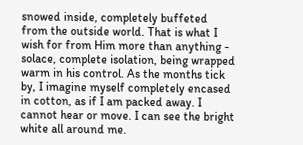snowed inside, completely buffeted from the outside world. That is what I wish for from Him more than anything - solace, complete isolation, being wrapped warm in his control. As the months tick by, I imagine myself completely encased in cotton, as if I am packed away. I cannot hear or move. I can see the bright white all around me.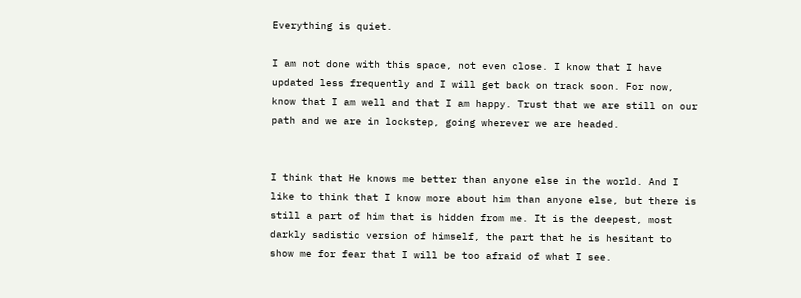Everything is quiet.

I am not done with this space, not even close. I know that I have updated less frequently and I will get back on track soon. For now, know that I am well and that I am happy. Trust that we are still on our path and we are in lockstep, going wherever we are headed.


I think that He knows me better than anyone else in the world. And I like to think that I know more about him than anyone else, but there is still a part of him that is hidden from me. It is the deepest, most darkly sadistic version of himself, the part that he is hesitant to show me for fear that I will be too afraid of what I see.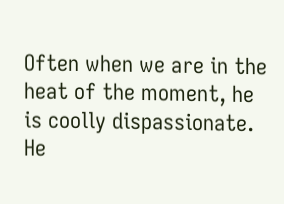Often when we are in the heat of the moment, he is coolly dispassionate. He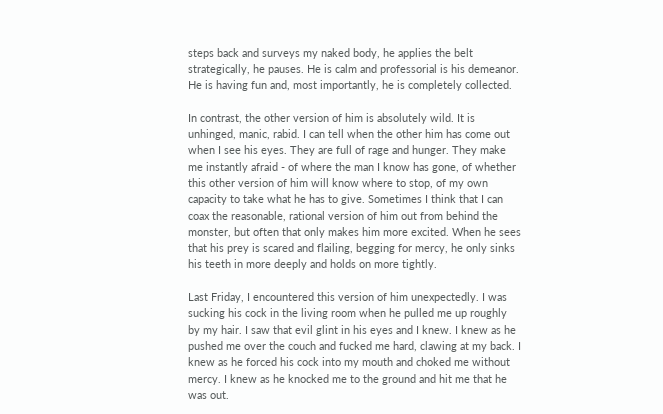steps back and surveys my naked body, he applies the belt strategically, he pauses. He is calm and professorial is his demeanor. He is having fun and, most importantly, he is completely collected.

In contrast, the other version of him is absolutely wild. It is unhinged, manic, rabid. I can tell when the other him has come out when I see his eyes. They are full of rage and hunger. They make me instantly afraid - of where the man I know has gone, of whether this other version of him will know where to stop, of my own capacity to take what he has to give. Sometimes I think that I can coax the reasonable, rational version of him out from behind the monster, but often that only makes him more excited. When he sees that his prey is scared and flailing, begging for mercy, he only sinks his teeth in more deeply and holds on more tightly.

Last Friday, I encountered this version of him unexpectedly. I was sucking his cock in the living room when he pulled me up roughly by my hair. I saw that evil glint in his eyes and I knew. I knew as he pushed me over the couch and fucked me hard, clawing at my back. I knew as he forced his cock into my mouth and choked me without mercy. I knew as he knocked me to the ground and hit me that he was out.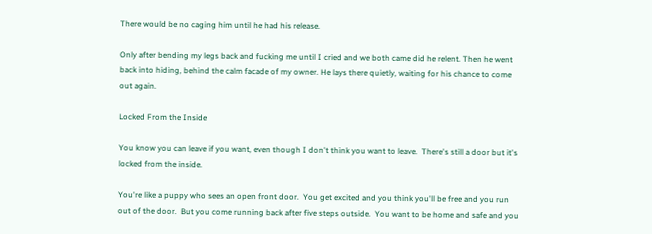There would be no caging him until he had his release.

Only after bending my legs back and fucking me until I cried and we both came did he relent. Then he went back into hiding, behind the calm facade of my owner. He lays there quietly, waiting for his chance to come out again.

Locked From the Inside

You know you can leave if you want, even though I don't think you want to leave.  There's still a door but it's locked from the inside.

You're like a puppy who sees an open front door.  You get excited and you think you'll be free and you run out of the door.  But you come running back after five steps outside.  You want to be home and safe and you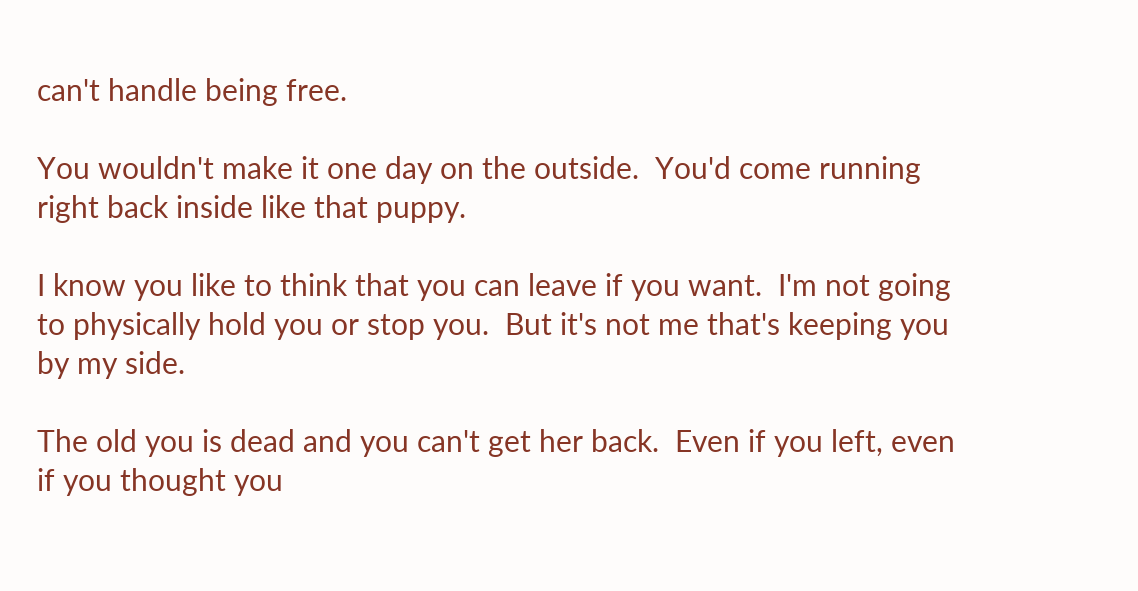can't handle being free.

You wouldn't make it one day on the outside.  You'd come running right back inside like that puppy.

I know you like to think that you can leave if you want.  I'm not going to physically hold you or stop you.  But it's not me that's keeping you by my side.

The old you is dead and you can't get her back.  Even if you left, even if you thought you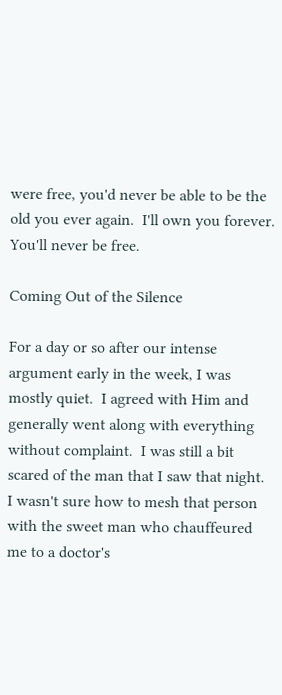were free, you'd never be able to be the old you ever again.  I'll own you forever.  You'll never be free.

Coming Out of the Silence

For a day or so after our intense argument early in the week, I was mostly quiet.  I agreed with Him and generally went along with everything without complaint.  I was still a bit scared of the man that I saw that night.  I wasn't sure how to mesh that person with the sweet man who chauffeured me to a doctor's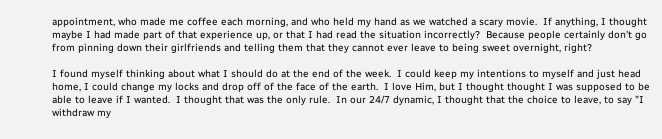appointment, who made me coffee each morning, and who held my hand as we watched a scary movie.  If anything, I thought maybe I had made part of that experience up, or that I had read the situation incorrectly?  Because people certainly don't go from pinning down their girlfriends and telling them that they cannot ever leave to being sweet overnight, right?

I found myself thinking about what I should do at the end of the week.  I could keep my intentions to myself and just head home, I could change my locks and drop off of the face of the earth.  I love Him, but I thought thought I was supposed to be able to leave if I wanted.  I thought that was the only rule.  In our 24/7 dynamic, I thought that the choice to leave, to say "I withdraw my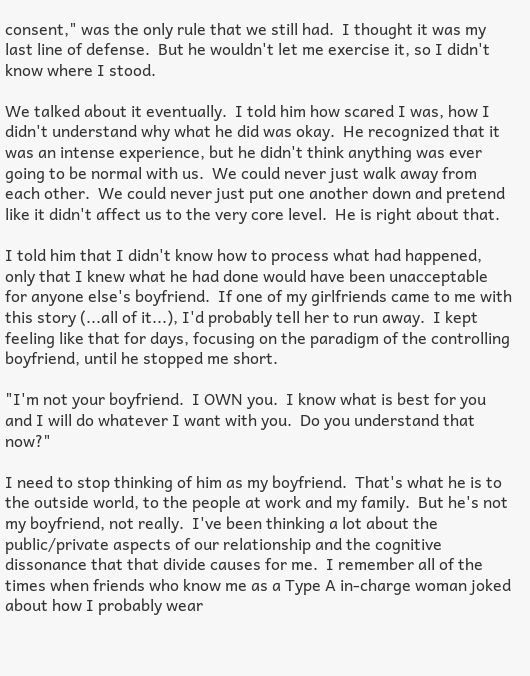consent," was the only rule that we still had.  I thought it was my last line of defense.  But he wouldn't let me exercise it, so I didn't know where I stood.

We talked about it eventually.  I told him how scared I was, how I didn't understand why what he did was okay.  He recognized that it was an intense experience, but he didn't think anything was ever going to be normal with us.  We could never just walk away from each other.  We could never just put one another down and pretend like it didn't affect us to the very core level.  He is right about that.

I told him that I didn't know how to process what had happened, only that I knew what he had done would have been unacceptable for anyone else's boyfriend.  If one of my girlfriends came to me with this story (...all of it...), I'd probably tell her to run away.  I kept feeling like that for days, focusing on the paradigm of the controlling boyfriend, until he stopped me short.

"I'm not your boyfriend.  I OWN you.  I know what is best for you and I will do whatever I want with you.  Do you understand that now?"

I need to stop thinking of him as my boyfriend.  That's what he is to the outside world, to the people at work and my family.  But he's not my boyfriend, not really.  I've been thinking a lot about the public/private aspects of our relationship and the cognitive dissonance that that divide causes for me.  I remember all of the times when friends who know me as a Type A in-charge woman joked about how I probably wear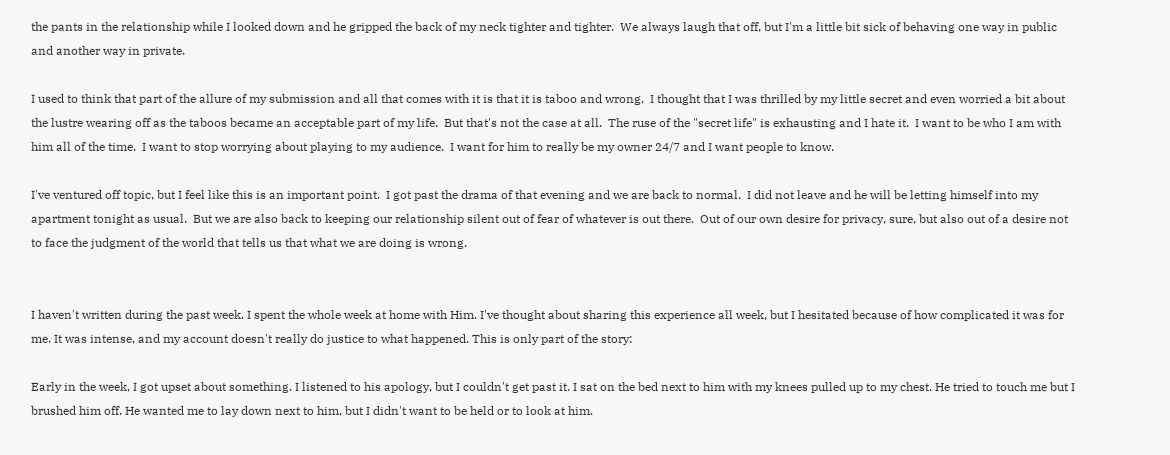the pants in the relationship while I looked down and he gripped the back of my neck tighter and tighter.  We always laugh that off, but I'm a little bit sick of behaving one way in public and another way in private.

I used to think that part of the allure of my submission and all that comes with it is that it is taboo and wrong.  I thought that I was thrilled by my little secret and even worried a bit about the lustre wearing off as the taboos became an acceptable part of my life.  But that's not the case at all.  The ruse of the "secret life" is exhausting and I hate it.  I want to be who I am with him all of the time.  I want to stop worrying about playing to my audience.  I want for him to really be my owner 24/7 and I want people to know.

I've ventured off topic, but I feel like this is an important point.  I got past the drama of that evening and we are back to normal.  I did not leave and he will be letting himself into my apartment tonight as usual.  But we are also back to keeping our relationship silent out of fear of whatever is out there.  Out of our own desire for privacy, sure, but also out of a desire not to face the judgment of the world that tells us that what we are doing is wrong.


I haven't written during the past week. I spent the whole week at home with Him. I've thought about sharing this experience all week, but I hesitated because of how complicated it was for me. It was intense, and my account doesn't really do justice to what happened. This is only part of the story:

Early in the week, I got upset about something. I listened to his apology, but I couldn't get past it. I sat on the bed next to him with my knees pulled up to my chest. He tried to touch me but I brushed him off. He wanted me to lay down next to him, but I didn't want to be held or to look at him.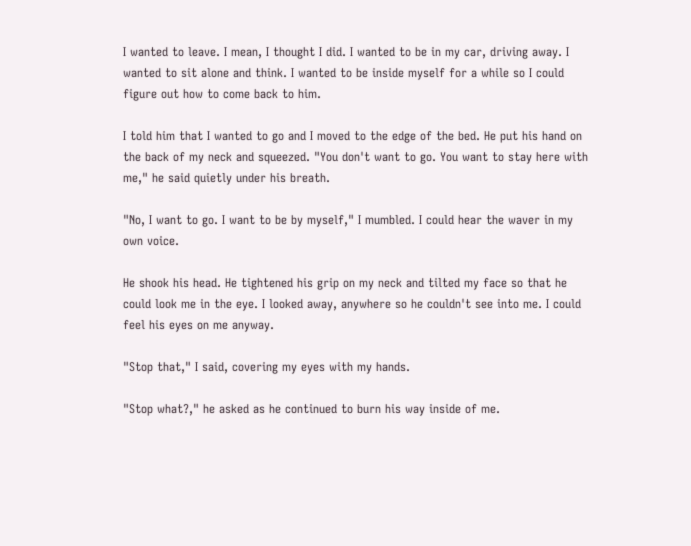I wanted to leave. I mean, I thought I did. I wanted to be in my car, driving away. I wanted to sit alone and think. I wanted to be inside myself for a while so I could figure out how to come back to him.

I told him that I wanted to go and I moved to the edge of the bed. He put his hand on the back of my neck and squeezed. "You don't want to go. You want to stay here with me," he said quietly under his breath.

"No, I want to go. I want to be by myself," I mumbled. I could hear the waver in my own voice.

He shook his head. He tightened his grip on my neck and tilted my face so that he could look me in the eye. I looked away, anywhere so he couldn't see into me. I could feel his eyes on me anyway.

"Stop that," I said, covering my eyes with my hands.

"Stop what?," he asked as he continued to burn his way inside of me.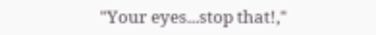"Your eyes...stop that!,"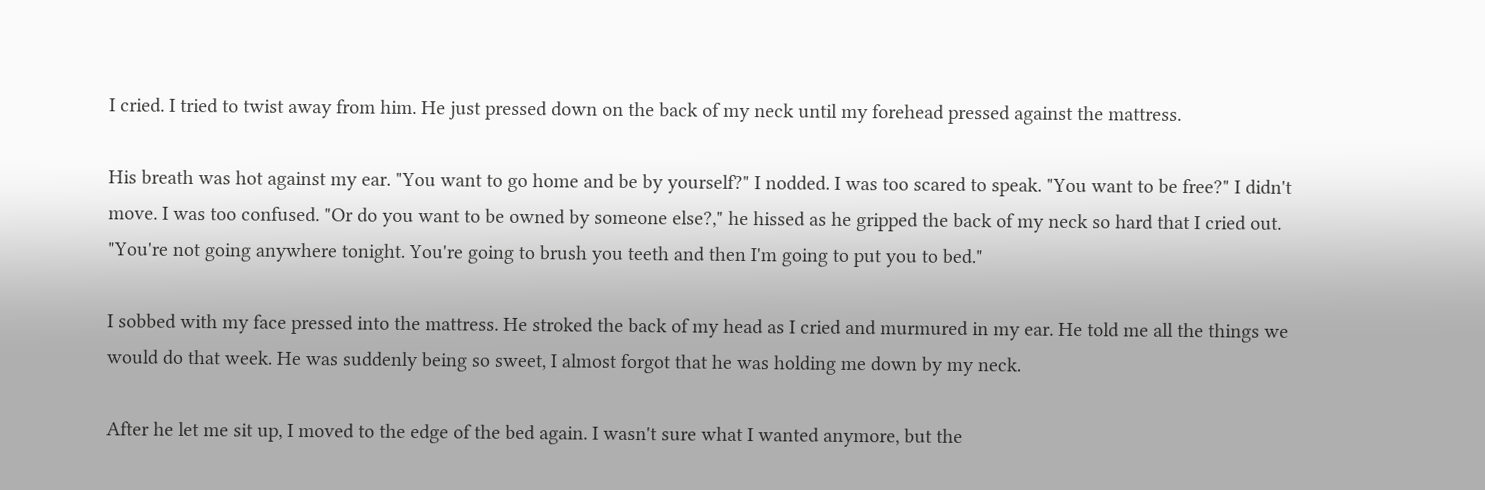I cried. I tried to twist away from him. He just pressed down on the back of my neck until my forehead pressed against the mattress.

His breath was hot against my ear. "You want to go home and be by yourself?" I nodded. I was too scared to speak. "You want to be free?" I didn't move. I was too confused. "Or do you want to be owned by someone else?," he hissed as he gripped the back of my neck so hard that I cried out. "You're not going anywhere tonight. You're going to brush you teeth and then I'm going to put you to bed."

I sobbed with my face pressed into the mattress. He stroked the back of my head as I cried and murmured in my ear. He told me all the things we would do that week. He was suddenly being so sweet, I almost forgot that he was holding me down by my neck.

After he let me sit up, I moved to the edge of the bed again. I wasn't sure what I wanted anymore, but the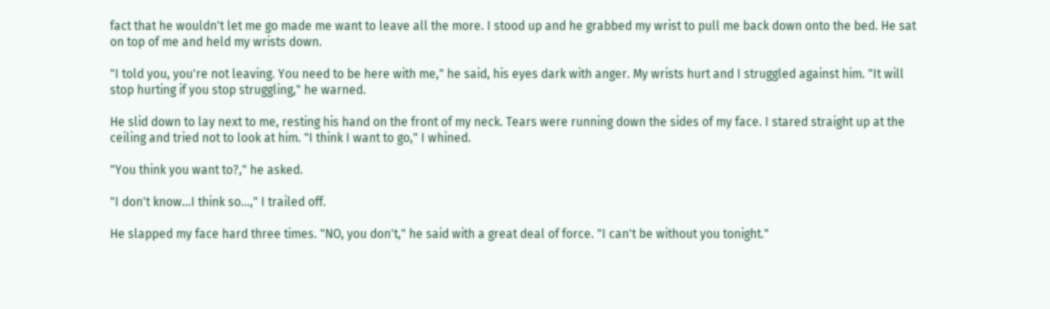fact that he wouldn't let me go made me want to leave all the more. I stood up and he grabbed my wrist to pull me back down onto the bed. He sat on top of me and held my wrists down.

"I told you, you're not leaving. You need to be here with me," he said, his eyes dark with anger. My wrists hurt and I struggled against him. "It will stop hurting if you stop struggling," he warned.

He slid down to lay next to me, resting his hand on the front of my neck. Tears were running down the sides of my face. I stared straight up at the ceiling and tried not to look at him. "I think I want to go," I whined.

"You think you want to?," he asked.

"I don't know...I think so...," I trailed off.

He slapped my face hard three times. "NO, you don't," he said with a great deal of force. "I can't be without you tonight."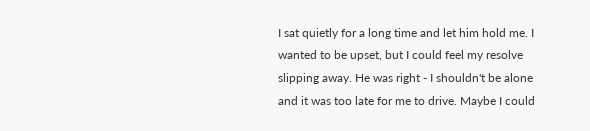I sat quietly for a long time and let him hold me. I wanted to be upset, but I could feel my resolve slipping away. He was right - I shouldn't be alone and it was too late for me to drive. Maybe I could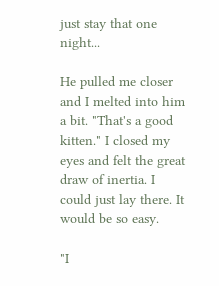just stay that one night...

He pulled me closer and I melted into him a bit. "That's a good kitten." I closed my eyes and felt the great draw of inertia. I could just lay there. It would be so easy.

"I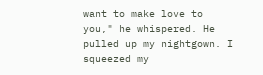want to make love to you," he whispered. He pulled up my nightgown. I squeezed my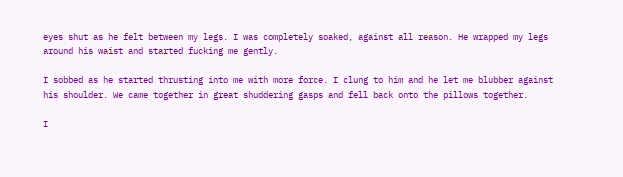eyes shut as he felt between my legs. I was completely soaked, against all reason. He wrapped my legs around his waist and started fucking me gently.

I sobbed as he started thrusting into me with more force. I clung to him and he let me blubber against his shoulder. We came together in great shuddering gasps and fell back onto the pillows together.

I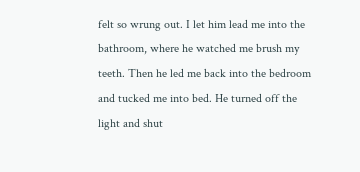felt so wrung out. I let him lead me into the bathroom, where he watched me brush my teeth. Then he led me back into the bedroom and tucked me into bed. He turned off the light and shut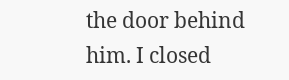the door behind him. I closed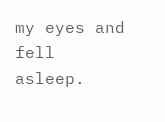my eyes and fell asleep.